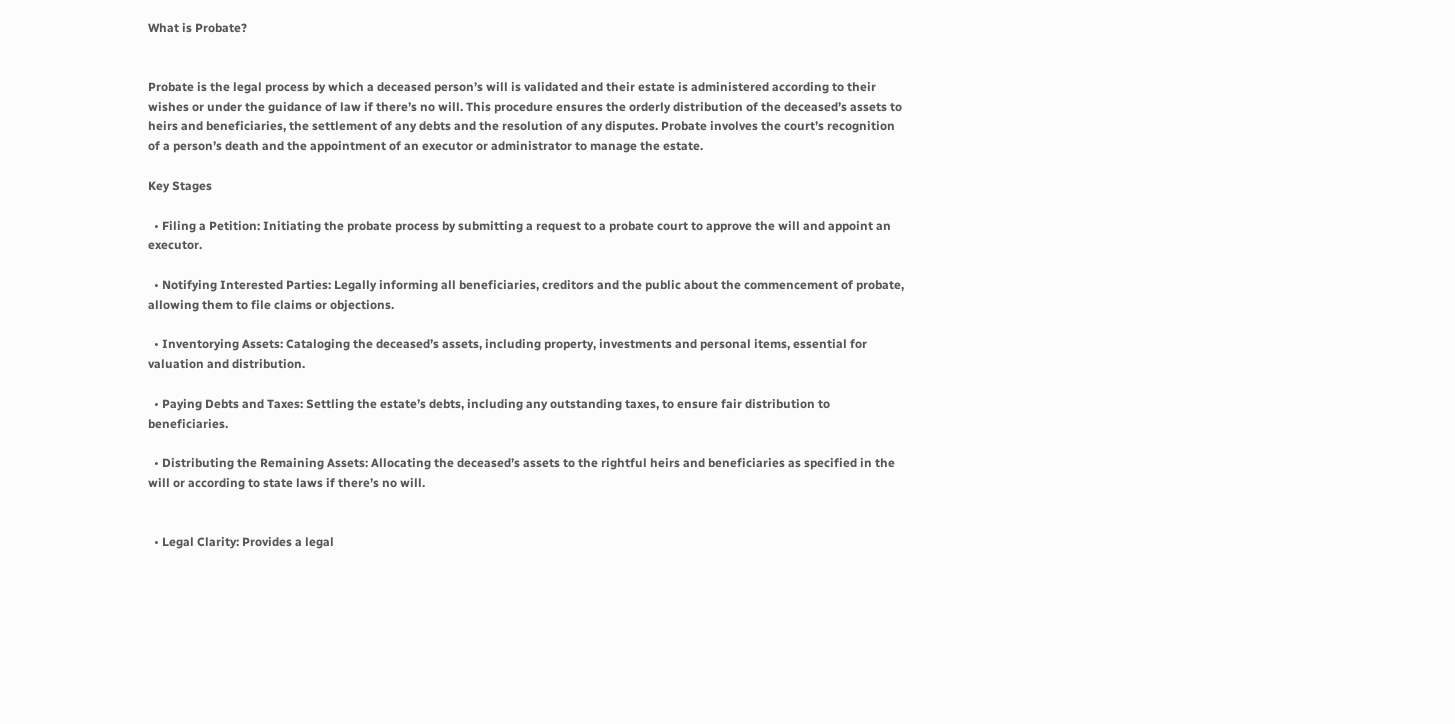What is Probate?


Probate is the legal process by which a deceased person’s will is validated and their estate is administered according to their wishes or under the guidance of law if there’s no will. This procedure ensures the orderly distribution of the deceased’s assets to heirs and beneficiaries, the settlement of any debts and the resolution of any disputes. Probate involves the court’s recognition of a person’s death and the appointment of an executor or administrator to manage the estate.

Key Stages

  • Filing a Petition: Initiating the probate process by submitting a request to a probate court to approve the will and appoint an executor.

  • Notifying Interested Parties: Legally informing all beneficiaries, creditors and the public about the commencement of probate, allowing them to file claims or objections.

  • Inventorying Assets: Cataloging the deceased’s assets, including property, investments and personal items, essential for valuation and distribution.

  • Paying Debts and Taxes: Settling the estate’s debts, including any outstanding taxes, to ensure fair distribution to beneficiaries.

  • Distributing the Remaining Assets: Allocating the deceased’s assets to the rightful heirs and beneficiaries as specified in the will or according to state laws if there’s no will.


  • Legal Clarity: Provides a legal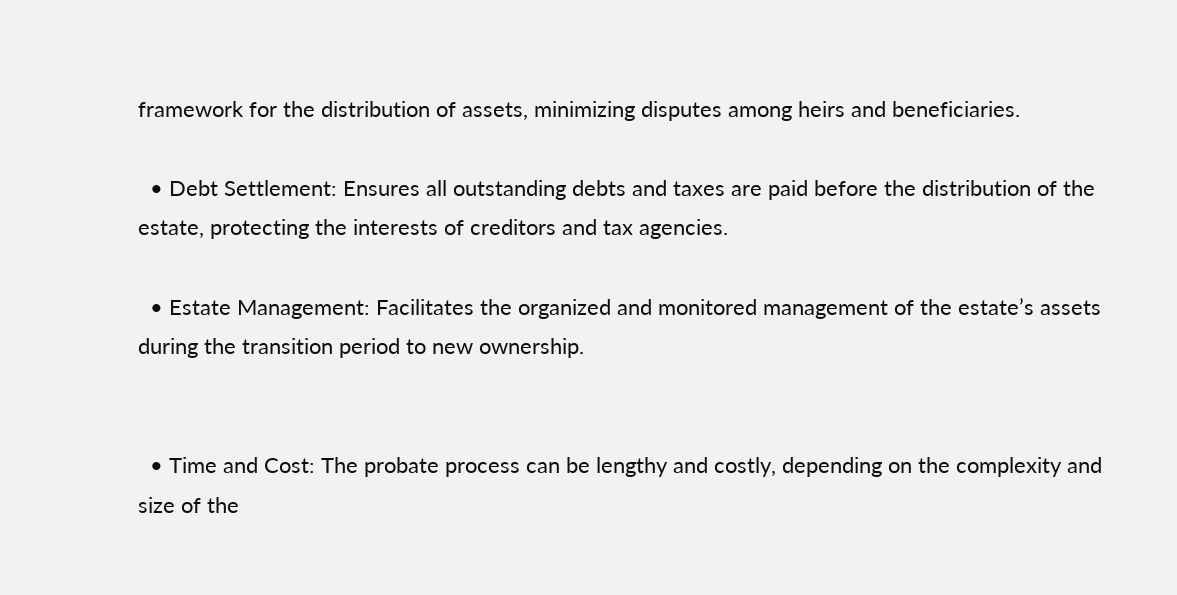framework for the distribution of assets, minimizing disputes among heirs and beneficiaries.

  • Debt Settlement: Ensures all outstanding debts and taxes are paid before the distribution of the estate, protecting the interests of creditors and tax agencies.

  • Estate Management: Facilitates the organized and monitored management of the estate’s assets during the transition period to new ownership.


  • Time and Cost: The probate process can be lengthy and costly, depending on the complexity and size of the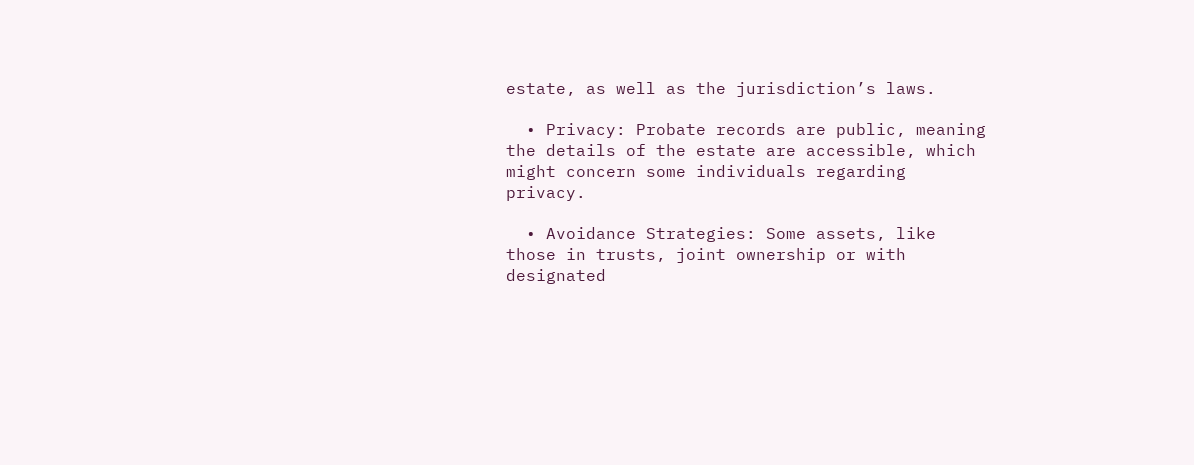estate, as well as the jurisdiction’s laws.

  • Privacy: Probate records are public, meaning the details of the estate are accessible, which might concern some individuals regarding privacy.

  • Avoidance Strategies: Some assets, like those in trusts, joint ownership or with designated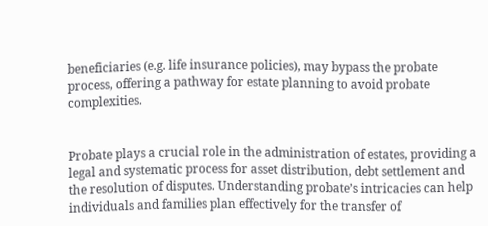beneficiaries (e.g. life insurance policies), may bypass the probate process, offering a pathway for estate planning to avoid probate complexities.


Probate plays a crucial role in the administration of estates, providing a legal and systematic process for asset distribution, debt settlement and the resolution of disputes. Understanding probate’s intricacies can help individuals and families plan effectively for the transfer of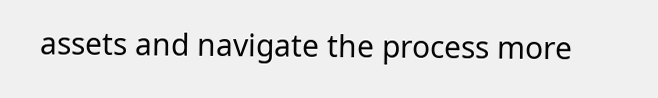assets and navigate the process more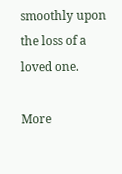smoothly upon the loss of a loved one.

More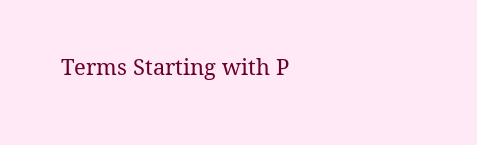Terms Starting with P